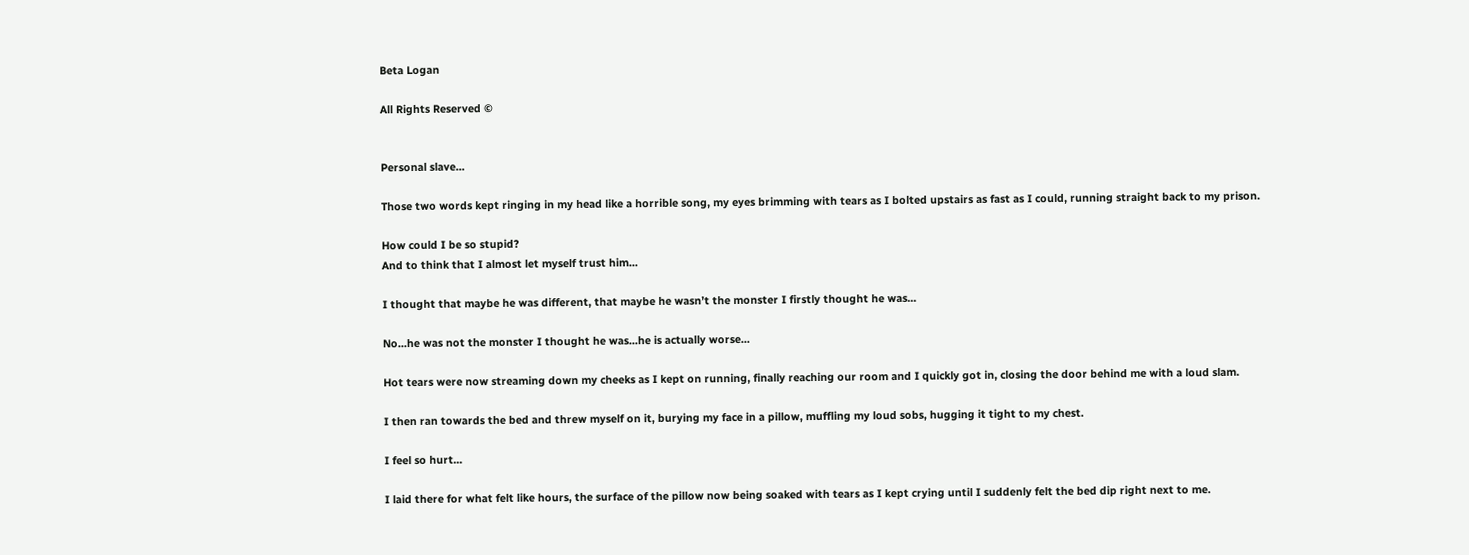Beta Logan

All Rights Reserved ©


Personal slave...

Those two words kept ringing in my head like a horrible song, my eyes brimming with tears as I bolted upstairs as fast as I could, running straight back to my prison.

How could I be so stupid?
And to think that I almost let myself trust him...

I thought that maybe he was different, that maybe he wasn’t the monster I firstly thought he was...

No...he was not the monster I thought he was...he is actually worse...

Hot tears were now streaming down my cheeks as I kept on running, finally reaching our room and I quickly got in, closing the door behind me with a loud slam.

I then ran towards the bed and threw myself on it, burying my face in a pillow, muffling my loud sobs, hugging it tight to my chest.

I feel so hurt...

I laid there for what felt like hours, the surface of the pillow now being soaked with tears as I kept crying until I suddenly felt the bed dip right next to me.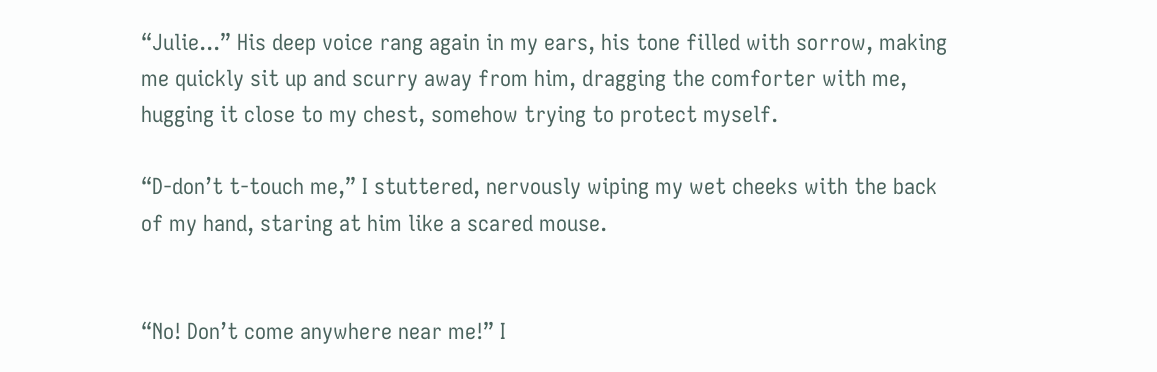“Julie...” His deep voice rang again in my ears, his tone filled with sorrow, making me quickly sit up and scurry away from him, dragging the comforter with me, hugging it close to my chest, somehow trying to protect myself.

“D-don’t t-touch me,” I stuttered, nervously wiping my wet cheeks with the back of my hand, staring at him like a scared mouse.


“No! Don’t come anywhere near me!” I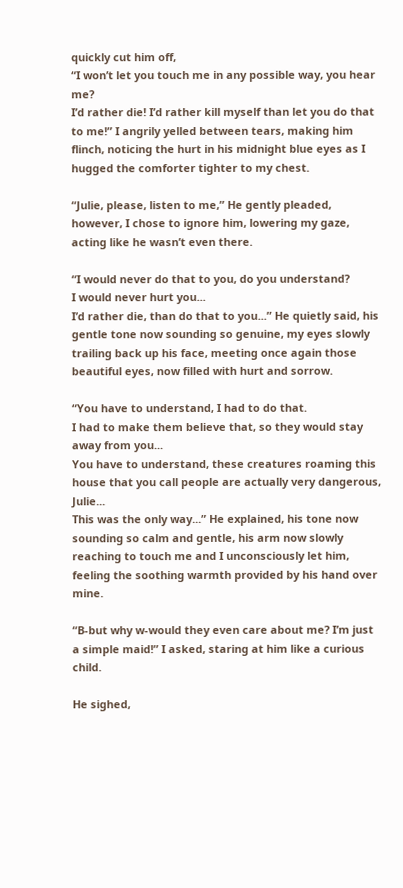quickly cut him off,
“I won’t let you touch me in any possible way, you hear me?
I’d rather die! I’d rather kill myself than let you do that to me!” I angrily yelled between tears, making him flinch, noticing the hurt in his midnight blue eyes as I hugged the comforter tighter to my chest.

“Julie, please, listen to me,” He gently pleaded, however, I chose to ignore him, lowering my gaze, acting like he wasn’t even there.

“I would never do that to you, do you understand?
I would never hurt you...
I’d rather die, than do that to you...” He quietly said, his gentle tone now sounding so genuine, my eyes slowly trailing back up his face, meeting once again those beautiful eyes, now filled with hurt and sorrow.

“You have to understand, I had to do that.
I had to make them believe that, so they would stay away from you...
You have to understand, these creatures roaming this house that you call people are actually very dangerous, Julie...
This was the only way...” He explained, his tone now sounding so calm and gentle, his arm now slowly reaching to touch me and I unconsciously let him, feeling the soothing warmth provided by his hand over mine.

“B-but why w-would they even care about me? I’m just a simple maid!” I asked, staring at him like a curious child.

He sighed,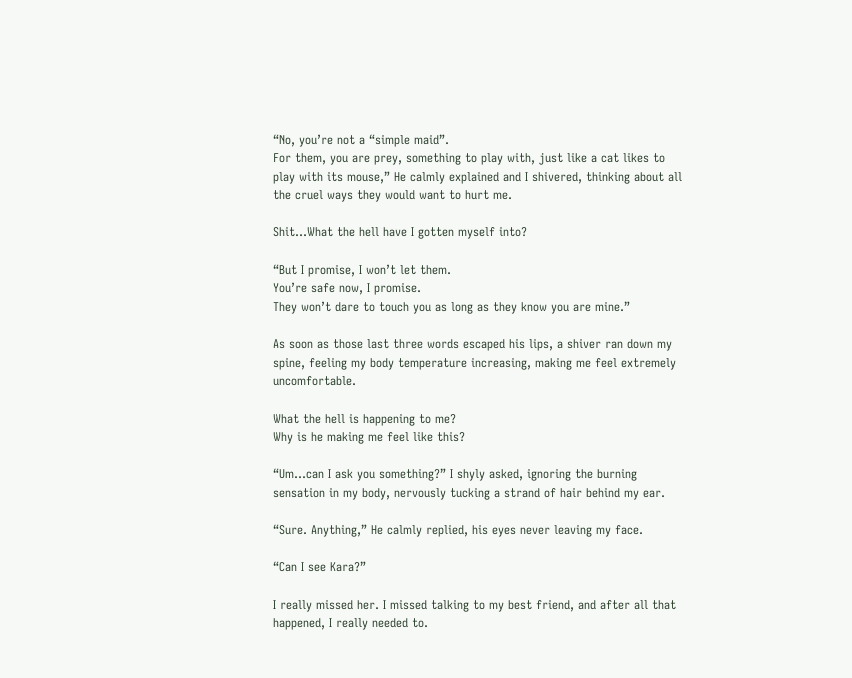“No, you’re not a “simple maid”.
For them, you are prey, something to play with, just like a cat likes to play with its mouse,” He calmly explained and I shivered, thinking about all the cruel ways they would want to hurt me.

Shit...What the hell have I gotten myself into?

“But I promise, I won’t let them.
You’re safe now, I promise.
They won’t dare to touch you as long as they know you are mine.”

As soon as those last three words escaped his lips, a shiver ran down my spine, feeling my body temperature increasing, making me feel extremely uncomfortable.

What the hell is happening to me?
Why is he making me feel like this?

“Um...can I ask you something?” I shyly asked, ignoring the burning sensation in my body, nervously tucking a strand of hair behind my ear.

“Sure. Anything,” He calmly replied, his eyes never leaving my face.

“Can I see Kara?”

I really missed her. I missed talking to my best friend, and after all that happened, I really needed to.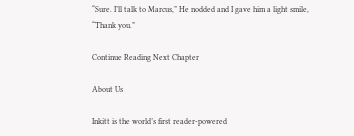“Sure. I’ll talk to Marcus,” He nodded and I gave him a light smile,
“Thank you.”

Continue Reading Next Chapter

About Us

Inkitt is the world’s first reader-powered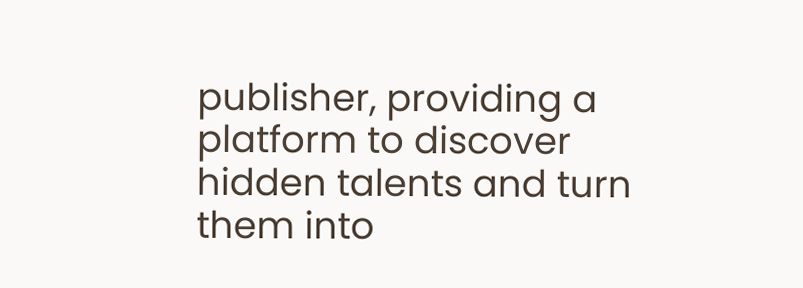publisher, providing a platform to discover hidden talents and turn them into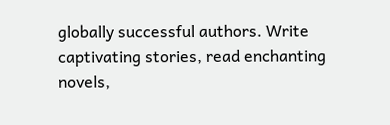globally successful authors. Write captivating stories, read enchanting novels,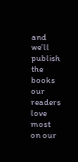and we’ll publish the books our readers love most on our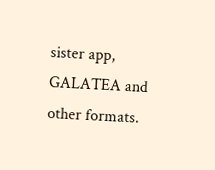sister app, GALATEA and other formats.